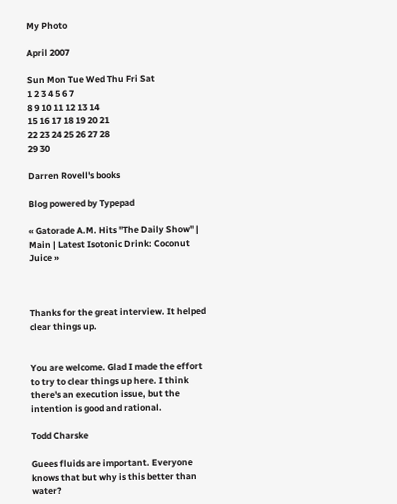My Photo

April 2007

Sun Mon Tue Wed Thu Fri Sat
1 2 3 4 5 6 7
8 9 10 11 12 13 14
15 16 17 18 19 20 21
22 23 24 25 26 27 28
29 30

Darren Rovell's books

Blog powered by Typepad

« Gatorade A.M. Hits "The Daily Show" | Main | Latest Isotonic Drink: Coconut Juice »



Thanks for the great interview. It helped clear things up.


You are welcome. Glad I made the effort to try to clear things up here. I think there's an execution issue, but the intention is good and rational.

Todd Charske

Guees fluids are important. Everyone knows that but why is this better than water?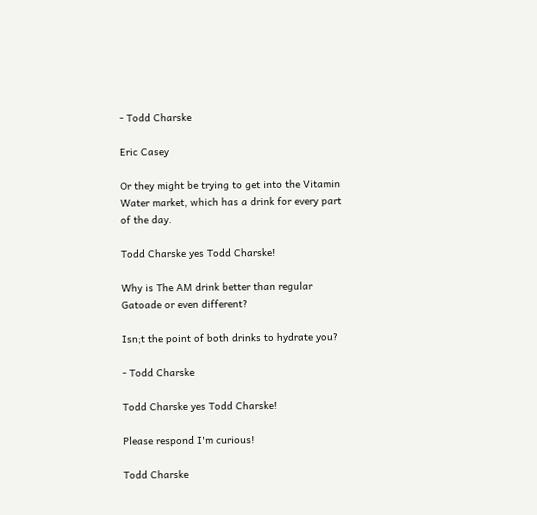- Todd Charske

Eric Casey

Or they might be trying to get into the Vitamin Water market, which has a drink for every part of the day.

Todd Charske yes Todd Charske!

Why is The AM drink better than regular Gatoade or even different?

Isn;t the point of both drinks to hydrate you?

- Todd Charske

Todd Charske yes Todd Charske!

Please respond I'm curious!

Todd Charske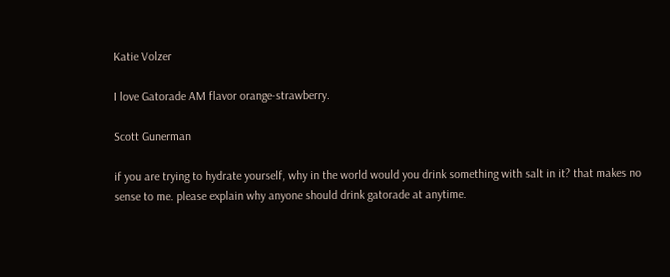Katie Volzer

I love Gatorade AM flavor orange-strawberry.

Scott Gunerman

if you are trying to hydrate yourself, why in the world would you drink something with salt in it? that makes no sense to me. please explain why anyone should drink gatorade at anytime.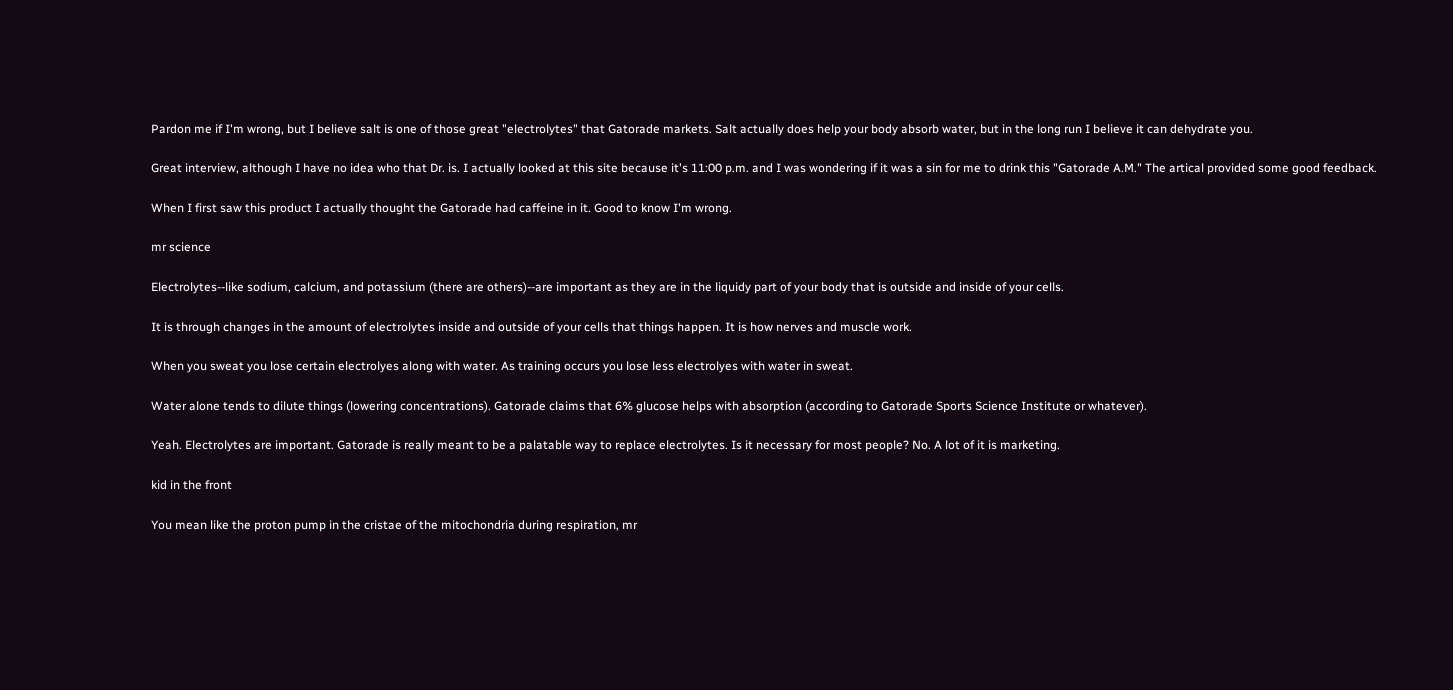Pardon me if I'm wrong, but I believe salt is one of those great "electrolytes" that Gatorade markets. Salt actually does help your body absorb water, but in the long run I believe it can dehydrate you.

Great interview, although I have no idea who that Dr. is. I actually looked at this site because it's 11:00 p.m. and I was wondering if it was a sin for me to drink this "Gatorade A.M." The artical provided some good feedback.

When I first saw this product I actually thought the Gatorade had caffeine in it. Good to know I'm wrong.

mr science

Electrolytes--like sodium, calcium, and potassium (there are others)--are important as they are in the liquidy part of your body that is outside and inside of your cells.

It is through changes in the amount of electrolytes inside and outside of your cells that things happen. It is how nerves and muscle work.

When you sweat you lose certain electrolyes along with water. As training occurs you lose less electrolyes with water in sweat.

Water alone tends to dilute things (lowering concentrations). Gatorade claims that 6% glucose helps with absorption (according to Gatorade Sports Science Institute or whatever).

Yeah. Electrolytes are important. Gatorade is really meant to be a palatable way to replace electrolytes. Is it necessary for most people? No. A lot of it is marketing.

kid in the front

You mean like the proton pump in the cristae of the mitochondria during respiration, mr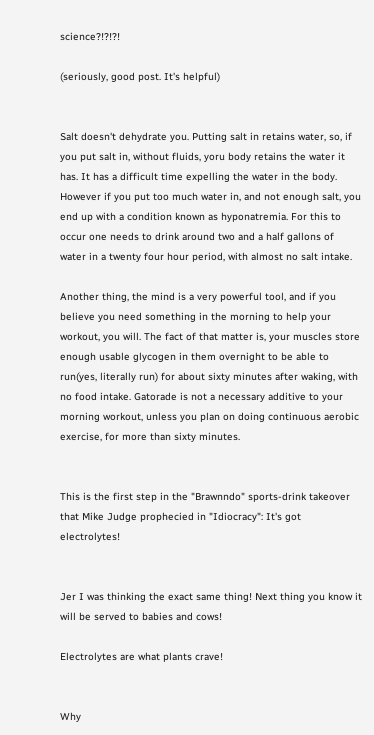science?!?!?!

(seriously, good post. It's helpful)


Salt doesn't dehydrate you. Putting salt in retains water, so, if you put salt in, without fluids, yoru body retains the water it has. It has a difficult time expelling the water in the body. However if you put too much water in, and not enough salt, you end up with a condition known as hyponatremia. For this to occur one needs to drink around two and a half gallons of water in a twenty four hour period, with almost no salt intake.

Another thing, the mind is a very powerful tool, and if you believe you need something in the morning to help your workout, you will. The fact of that matter is, your muscles store enough usable glycogen in them overnight to be able to run(yes, literally run) for about sixty minutes after waking, with no food intake. Gatorade is not a necessary additive to your morning workout, unless you plan on doing continuous aerobic exercise, for more than sixty minutes.


This is the first step in the "Brawnndo" sports-drink takeover that Mike Judge prophecied in "Idiocracy": It's got electrolytes!


Jer I was thinking the exact same thing! Next thing you know it will be served to babies and cows!

Electrolytes are what plants crave!


Why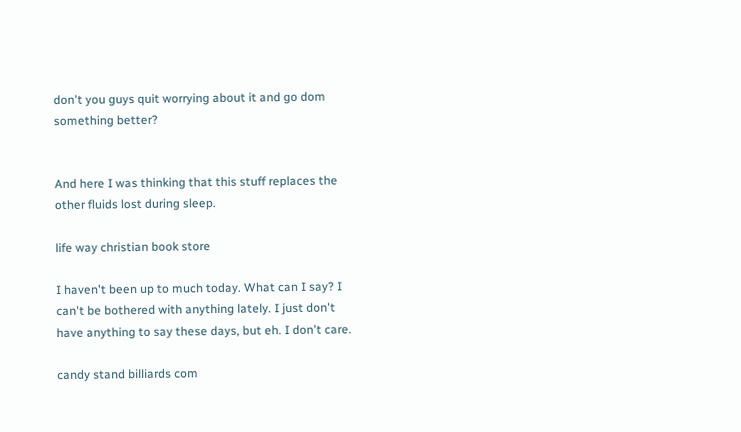don't you guys quit worrying about it and go dom something better?


And here I was thinking that this stuff replaces the other fluids lost during sleep.

life way christian book store

I haven't been up to much today. What can I say? I can't be bothered with anything lately. I just don't have anything to say these days, but eh. I don't care.

candy stand billiards com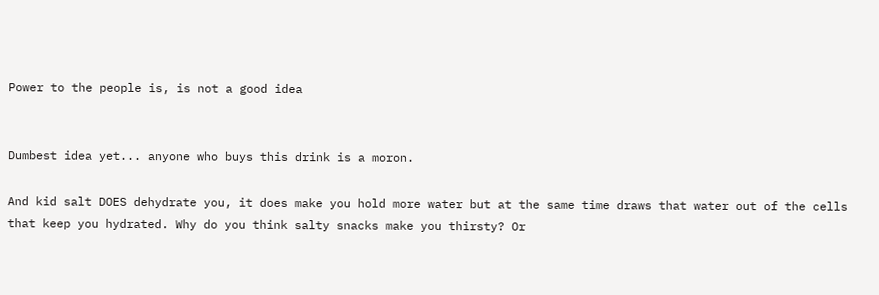Power to the people is, is not a good idea


Dumbest idea yet... anyone who buys this drink is a moron.

And kid salt DOES dehydrate you, it does make you hold more water but at the same time draws that water out of the cells that keep you hydrated. Why do you think salty snacks make you thirsty? Or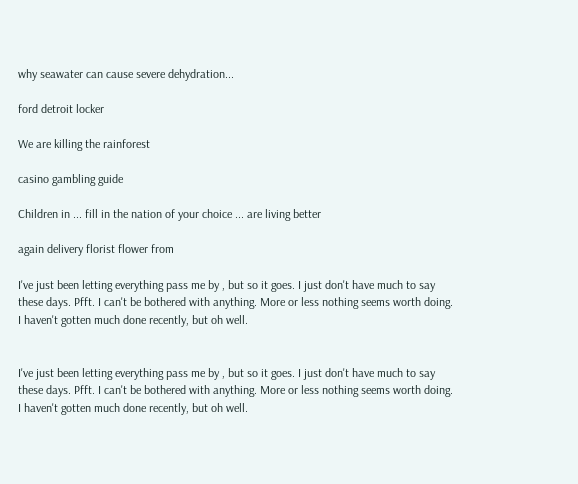why seawater can cause severe dehydration...

ford detroit locker

We are killing the rainforest

casino gambling guide

Children in ... fill in the nation of your choice ... are living better

again delivery florist flower from

I've just been letting everything pass me by , but so it goes. I just don't have much to say these days. Pfft. I can't be bothered with anything. More or less nothing seems worth doing. I haven't gotten much done recently, but oh well.


I've just been letting everything pass me by , but so it goes. I just don't have much to say these days. Pfft. I can't be bothered with anything. More or less nothing seems worth doing. I haven't gotten much done recently, but oh well.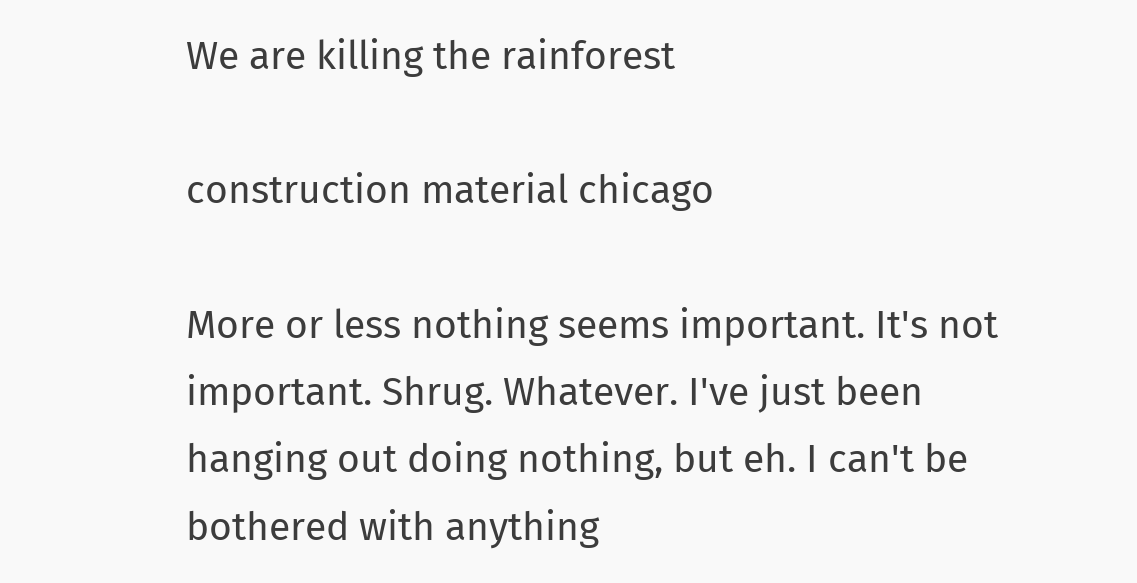We are killing the rainforest

construction material chicago

More or less nothing seems important. It's not important. Shrug. Whatever. I've just been hanging out doing nothing, but eh. I can't be bothered with anything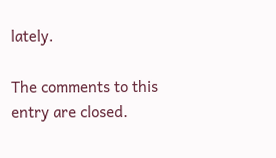lately.

The comments to this entry are closed.